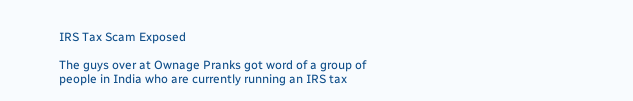IRS Tax Scam Exposed

The guys over at Ownage Pranks got word of a group of people in India who are currently running an IRS tax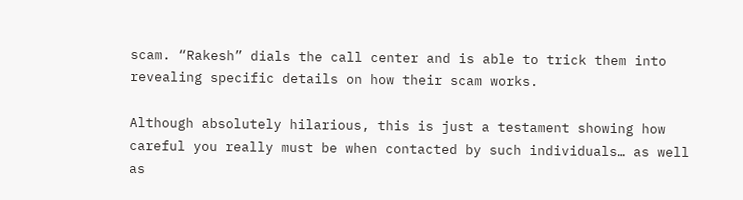scam. “Rakesh” dials the call center and is able to trick them into revealing specific details on how their scam works.

Although absolutely hilarious, this is just a testament showing how careful you really must be when contacted by such individuals… as well as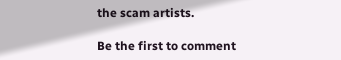the scam artists.

Be the first to comment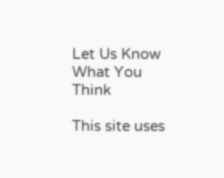Let Us Know What You Think

This site uses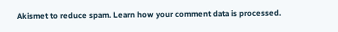Akismet to reduce spam. Learn how your comment data is processed.